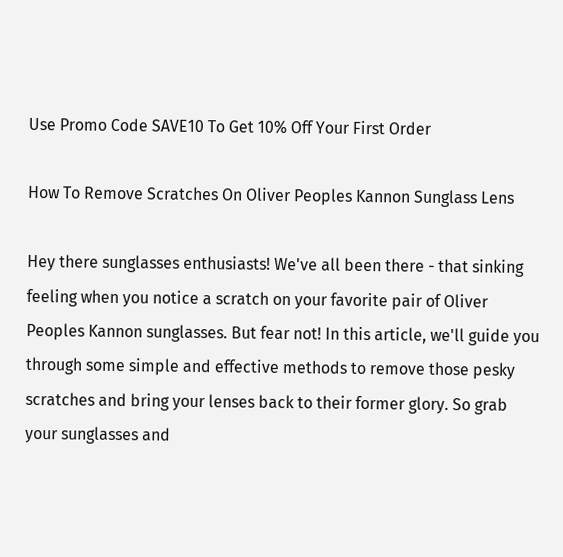Use Promo Code SAVE10 To Get 10% Off Your First Order

How To Remove Scratches On Oliver Peoples Kannon Sunglass Lens

Hey there sunglasses enthusiasts! We've all been there - that sinking feeling when you notice a scratch on your favorite pair of Oliver Peoples Kannon sunglasses. But fear not! In this article, we'll guide you through some simple and effective methods to remove those pesky scratches and bring your lenses back to their former glory. So grab your sunglasses and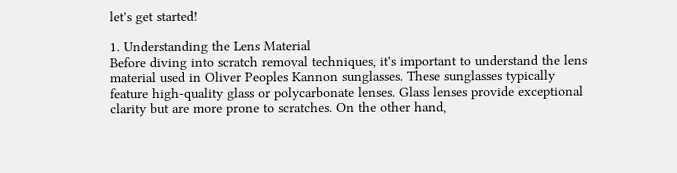let's get started!

1. Understanding the Lens Material
Before diving into scratch removal techniques, it's important to understand the lens material used in Oliver Peoples Kannon sunglasses. These sunglasses typically feature high-quality glass or polycarbonate lenses. Glass lenses provide exceptional clarity but are more prone to scratches. On the other hand,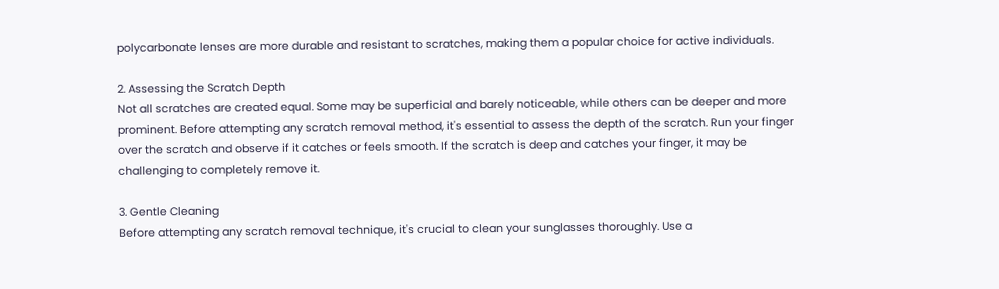polycarbonate lenses are more durable and resistant to scratches, making them a popular choice for active individuals.

2. Assessing the Scratch Depth
Not all scratches are created equal. Some may be superficial and barely noticeable, while others can be deeper and more prominent. Before attempting any scratch removal method, it's essential to assess the depth of the scratch. Run your finger over the scratch and observe if it catches or feels smooth. If the scratch is deep and catches your finger, it may be challenging to completely remove it.

3. Gentle Cleaning
Before attempting any scratch removal technique, it's crucial to clean your sunglasses thoroughly. Use a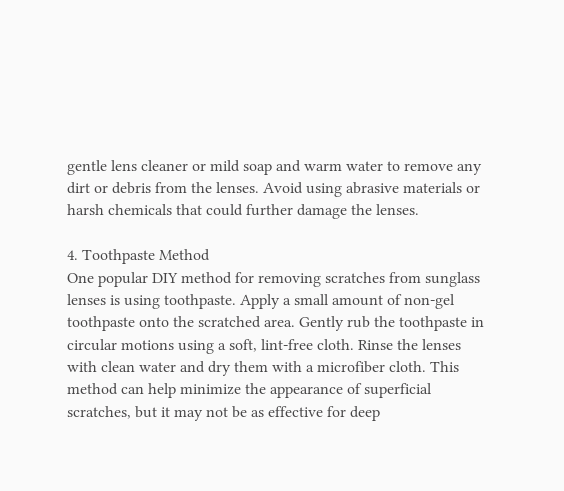gentle lens cleaner or mild soap and warm water to remove any dirt or debris from the lenses. Avoid using abrasive materials or harsh chemicals that could further damage the lenses.

4. Toothpaste Method
One popular DIY method for removing scratches from sunglass lenses is using toothpaste. Apply a small amount of non-gel toothpaste onto the scratched area. Gently rub the toothpaste in circular motions using a soft, lint-free cloth. Rinse the lenses with clean water and dry them with a microfiber cloth. This method can help minimize the appearance of superficial scratches, but it may not be as effective for deep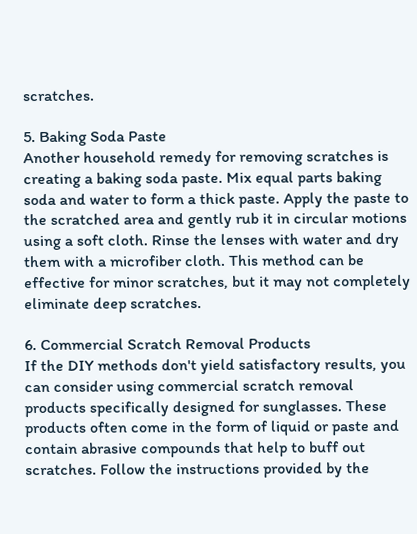scratches.

5. Baking Soda Paste
Another household remedy for removing scratches is creating a baking soda paste. Mix equal parts baking soda and water to form a thick paste. Apply the paste to the scratched area and gently rub it in circular motions using a soft cloth. Rinse the lenses with water and dry them with a microfiber cloth. This method can be effective for minor scratches, but it may not completely eliminate deep scratches.

6. Commercial Scratch Removal Products
If the DIY methods don't yield satisfactory results, you can consider using commercial scratch removal products specifically designed for sunglasses. These products often come in the form of liquid or paste and contain abrasive compounds that help to buff out scratches. Follow the instructions provided by the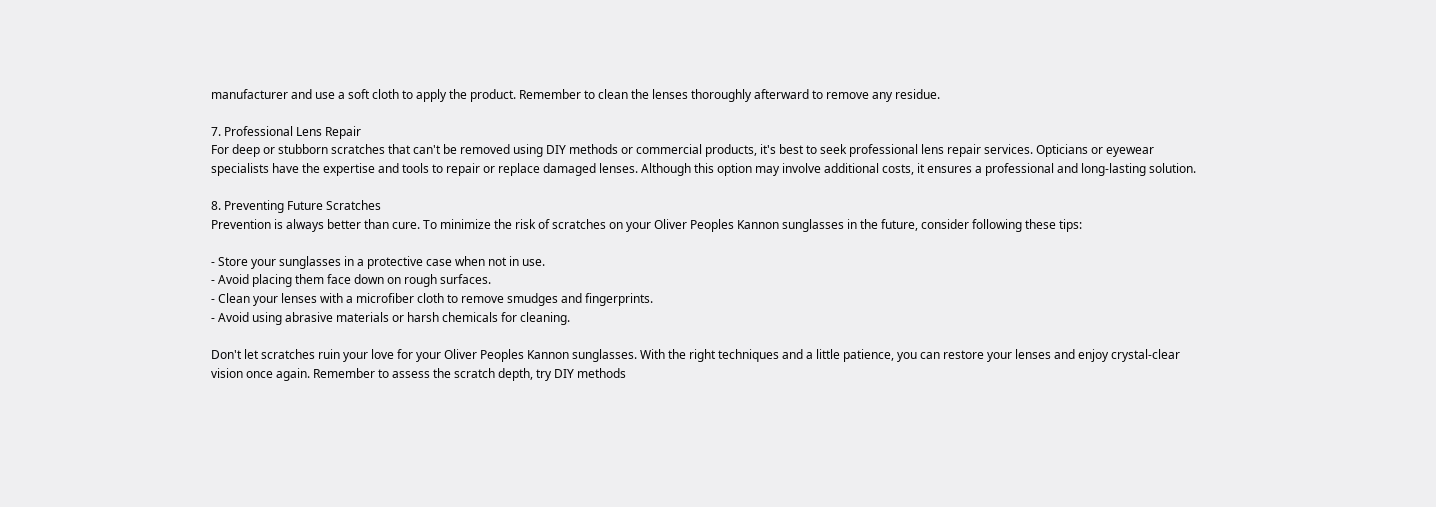manufacturer and use a soft cloth to apply the product. Remember to clean the lenses thoroughly afterward to remove any residue.

7. Professional Lens Repair
For deep or stubborn scratches that can't be removed using DIY methods or commercial products, it's best to seek professional lens repair services. Opticians or eyewear specialists have the expertise and tools to repair or replace damaged lenses. Although this option may involve additional costs, it ensures a professional and long-lasting solution.

8. Preventing Future Scratches
Prevention is always better than cure. To minimize the risk of scratches on your Oliver Peoples Kannon sunglasses in the future, consider following these tips:

- Store your sunglasses in a protective case when not in use.
- Avoid placing them face down on rough surfaces.
- Clean your lenses with a microfiber cloth to remove smudges and fingerprints.
- Avoid using abrasive materials or harsh chemicals for cleaning.

Don't let scratches ruin your love for your Oliver Peoples Kannon sunglasses. With the right techniques and a little patience, you can restore your lenses and enjoy crystal-clear vision once again. Remember to assess the scratch depth, try DIY methods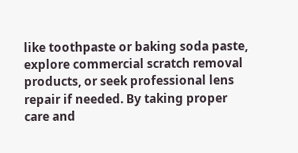like toothpaste or baking soda paste, explore commercial scratch removal products, or seek professional lens repair if needed. By taking proper care and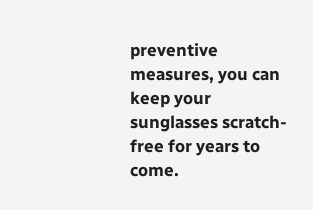preventive measures, you can keep your sunglasses scratch-free for years to come.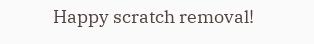Happy scratch removal!